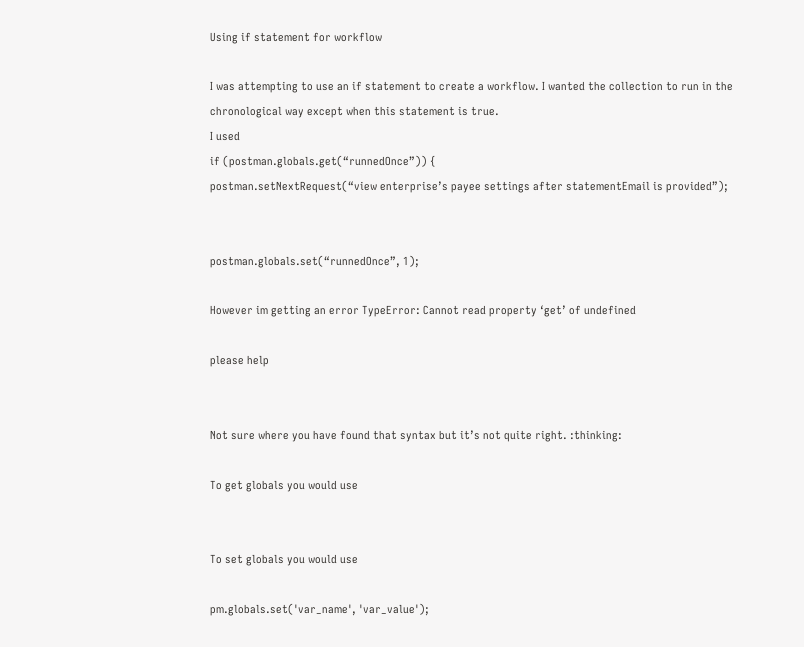Using if statement for workflow

I was attempting to use an if statement to create a workflow. I wanted the collection to run in the chronological way except when this statement is true.
I used
if (postman.globals.get(“runnedOnce”)) {
postman.setNextRequest(“view enterprise’s payee settings after statementEmail is provided”);


postman.globals.set(“runnedOnce”, 1);

However im getting an error TypeError: Cannot read property ‘get’ of undefined

please help


Not sure where you have found that syntax but it’s not quite right. :thinking:

To get globals you would use


To set globals you would use

pm.globals.set('var_name', 'var_value');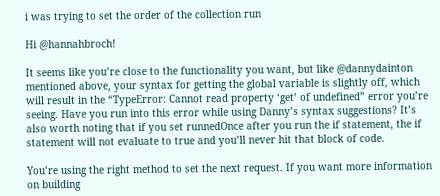i was trying to set the order of the collection run

Hi @hannahbroch!

It seems like you’re close to the functionality you want, but like @dannydainton mentioned above, your syntax for getting the global variable is slightly off, which will result in the “TypeError: Cannot read property ‘get’ of undefined” error you’re seeing. Have you run into this error while using Danny’s syntax suggestions? It’s also worth noting that if you set runnedOnce after you run the if statement, the if statement will not evaluate to true and you’ll never hit that block of code.

You’re using the right method to set the next request. If you want more information on building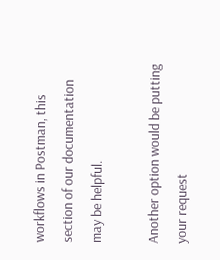workflows in Postman, this section of our documentation may be helpful.

Another option would be putting your request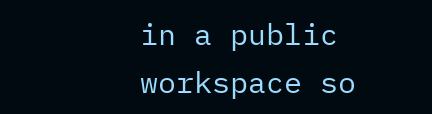in a public workspace so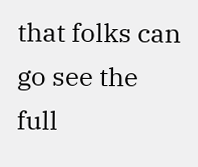that folks can go see the full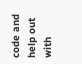code and help out with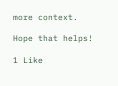more context.

Hope that helps!

1 Like